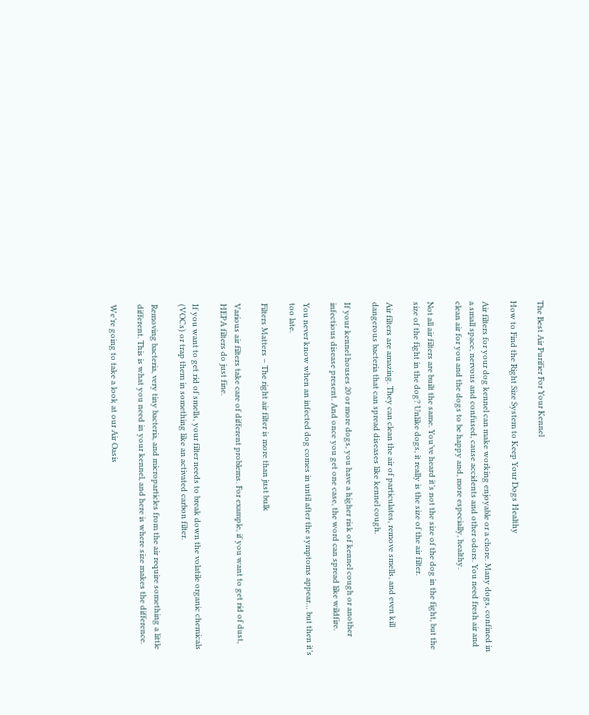The Best Air Purifier For Your Kennel

How to Find the Right Size System to Keep Your Dogs Healthy

Air filters for your dog kennel can make working enjoyable or a chore. Many dogs, confined in a small space, nervous and confused, cause accidents and other odors. You need fresh air and clean air for you and the dogs to be happy and, more especially, healthy.

Not all air filters are built the same. You’ve heard it’s not the size of the dog in the fight, but the size of the fight in the dog? Unlike dogs, it really is the size of the air filter.

Air filters are amazing. They can clean the air of particulates, remove smells, and even kill dangerous bacteria that can spread diseases like kennel cough.

If your kennel houses 20 or more dogs, you have a higher risk of kennel cough or another infectious disease present. And once you get one case, the word can spread like wildfire.

You never know when an infected dog comes in until after the symptoms appear… but then it’s too late.

Filters Matters – The right air filter is more than just bulk

Various air filters take care of different problems. For example, if you want to get rid of dust, HEPA filters do just fine.

If you want to get rid of smells, your filter needs to break down the volatile organic chemicals (VOCs) or trap them in something like an activated carbon filter.

Removing bacteria, very tiny bacteria, and microparticles from the air require something a little different. This is what you need in your kennel, and here is where size makes the difference.

We’re going to take a look at our Air Oasis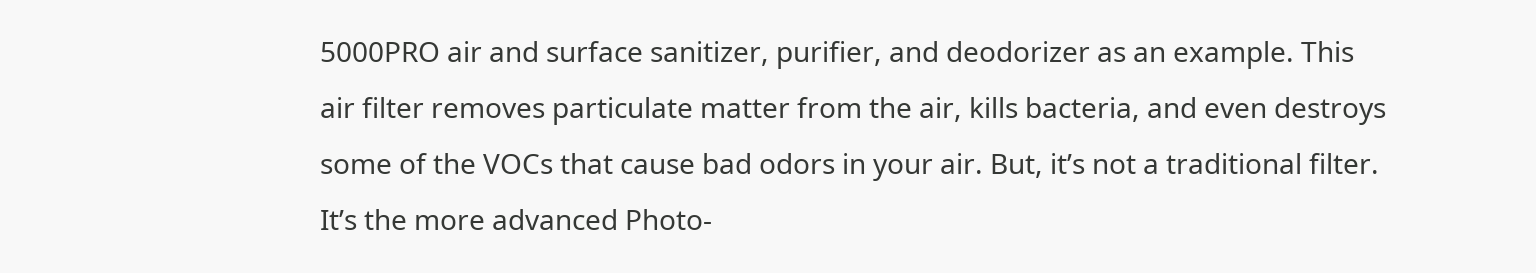5000PRO air and surface sanitizer, purifier, and deodorizer as an example. This air filter removes particulate matter from the air, kills bacteria, and even destroys some of the VOCs that cause bad odors in your air. But, it’s not a traditional filter. It’s the more advanced Photo-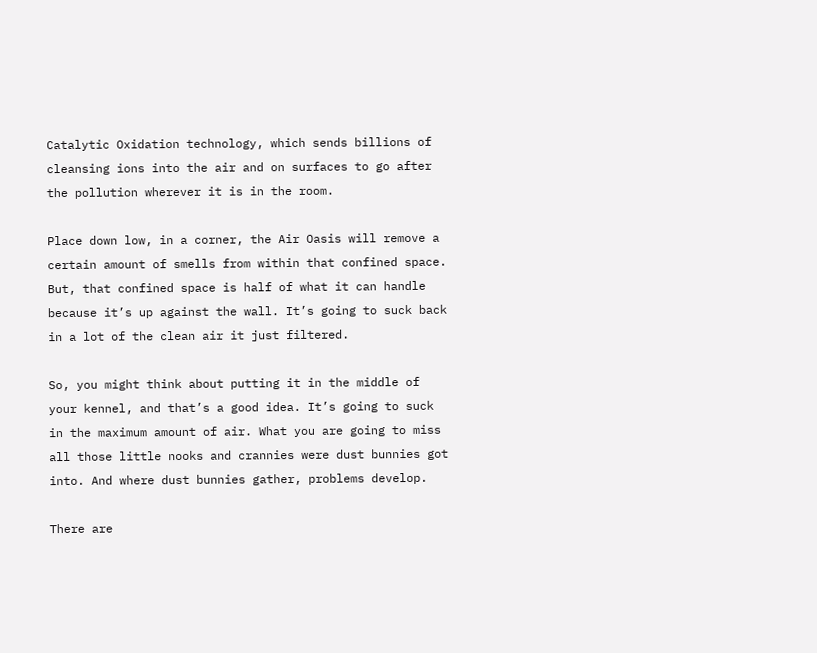Catalytic Oxidation technology, which sends billions of cleansing ions into the air and on surfaces to go after the pollution wherever it is in the room.

Place down low, in a corner, the Air Oasis will remove a certain amount of smells from within that confined space. But, that confined space is half of what it can handle because it’s up against the wall. It’s going to suck back in a lot of the clean air it just filtered.

So, you might think about putting it in the middle of your kennel, and that’s a good idea. It’s going to suck in the maximum amount of air. What you are going to miss all those little nooks and crannies were dust bunnies got into. And where dust bunnies gather, problems develop.

There are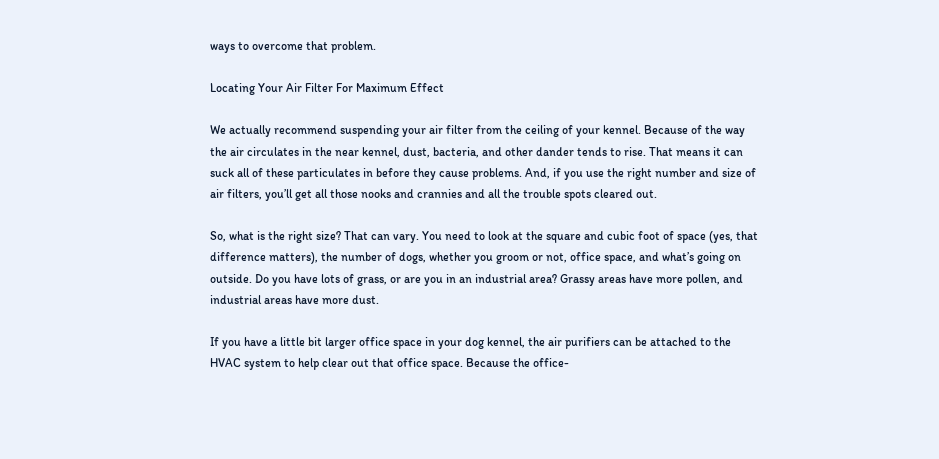ways to overcome that problem.

Locating Your Air Filter For Maximum Effect

We actually recommend suspending your air filter from the ceiling of your kennel. Because of the way the air circulates in the near kennel, dust, bacteria, and other dander tends to rise. That means it can suck all of these particulates in before they cause problems. And, if you use the right number and size of air filters, you’ll get all those nooks and crannies and all the trouble spots cleared out.

So, what is the right size? That can vary. You need to look at the square and cubic foot of space (yes, that difference matters), the number of dogs, whether you groom or not, office space, and what’s going on outside. Do you have lots of grass, or are you in an industrial area? Grassy areas have more pollen, and industrial areas have more dust.

If you have a little bit larger office space in your dog kennel, the air purifiers can be attached to the HVAC system to help clear out that office space. Because the office-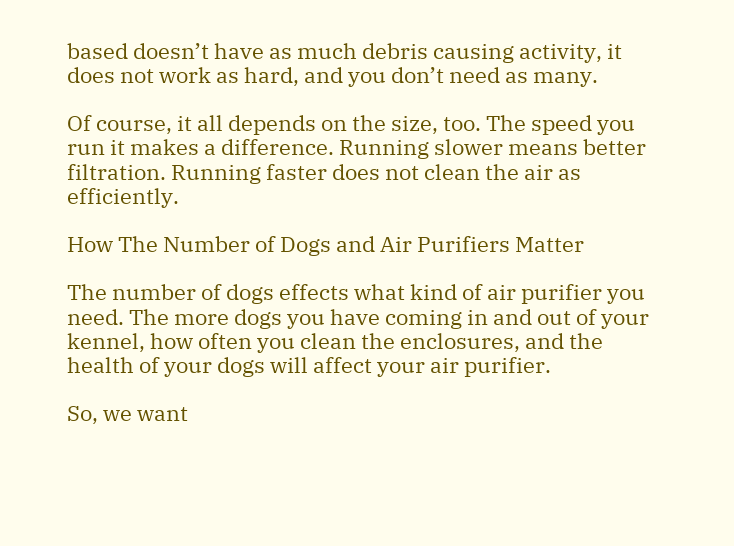based doesn’t have as much debris causing activity, it does not work as hard, and you don’t need as many.

Of course, it all depends on the size, too. The speed you run it makes a difference. Running slower means better filtration. Running faster does not clean the air as efficiently.

How The Number of Dogs and Air Purifiers Matter

The number of dogs effects what kind of air purifier you need. The more dogs you have coming in and out of your kennel, how often you clean the enclosures, and the health of your dogs will affect your air purifier.

So, we want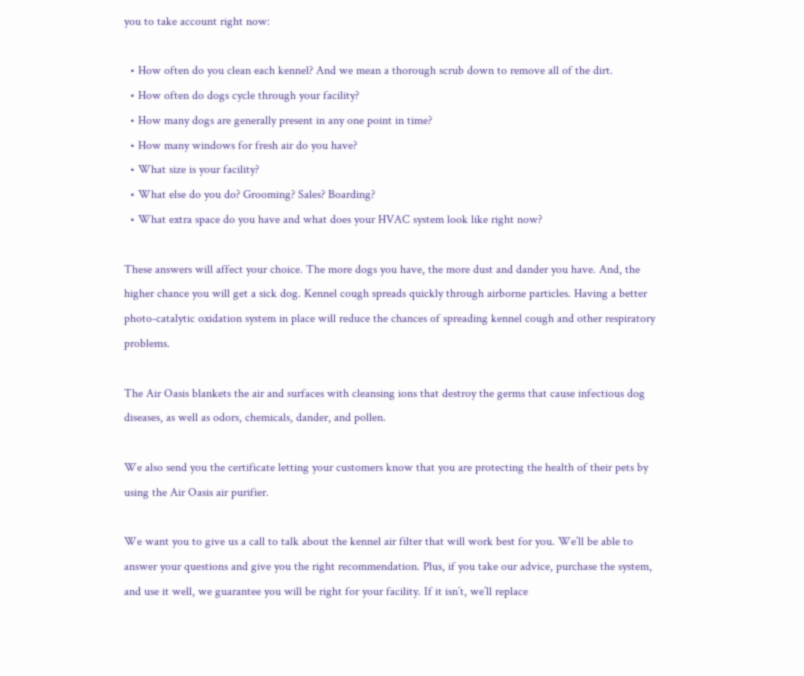you to take account right now:

  • How often do you clean each kennel? And we mean a thorough scrub down to remove all of the dirt.
  • How often do dogs cycle through your facility?
  • How many dogs are generally present in any one point in time?
  • How many windows for fresh air do you have?
  • What size is your facility?
  • What else do you do? Grooming? Sales? Boarding?
  • What extra space do you have and what does your HVAC system look like right now?

These answers will affect your choice. The more dogs you have, the more dust and dander you have. And, the higher chance you will get a sick dog. Kennel cough spreads quickly through airborne particles. Having a better photo-catalytic oxidation system in place will reduce the chances of spreading kennel cough and other respiratory problems.

The Air Oasis blankets the air and surfaces with cleansing ions that destroy the germs that cause infectious dog diseases, as well as odors, chemicals, dander, and pollen.

We also send you the certificate letting your customers know that you are protecting the health of their pets by using the Air Oasis air purifier.

We want you to give us a call to talk about the kennel air filter that will work best for you. We’ll be able to answer your questions and give you the right recommendation. Plus, if you take our advice, purchase the system, and use it well, we guarantee you will be right for your facility. If it isn’t, we’ll replace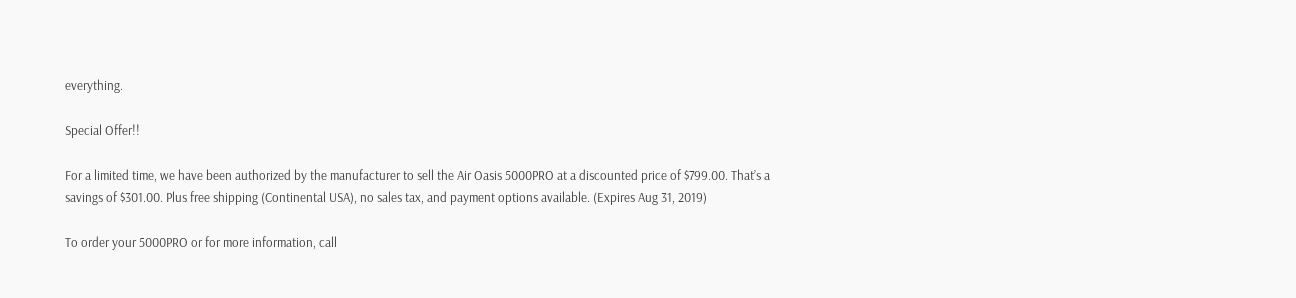everything.

Special Offer!!

For a limited time, we have been authorized by the manufacturer to sell the Air Oasis 5000PRO at a discounted price of $799.00. That’s a savings of $301.00. Plus free shipping (Continental USA), no sales tax, and payment options available. (Expires Aug 31, 2019)

To order your 5000PRO or for more information, call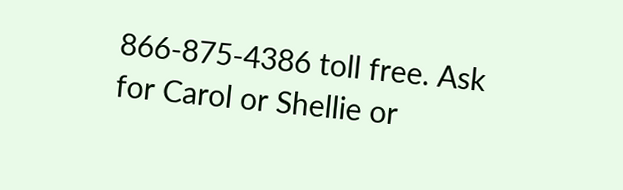866-875-4386 toll free. Ask for Carol or Shellie or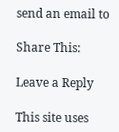send an email to

Share This:

Leave a Reply

This site uses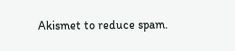Akismet to reduce spam.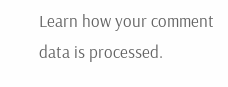Learn how your comment data is processed.